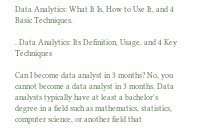Data Analytics: What It Is, How to Use It, and 4 Basic Techniques.

. Data Analytics: Its Definition, Usage, and 4 Key Techniques

Can I become data analyst in 3 months? No, you cannot become a data analyst in 3 months. Data analysts typically have at least a bachelor's degree in a field such as mathematics, statistics, computer science, or another field that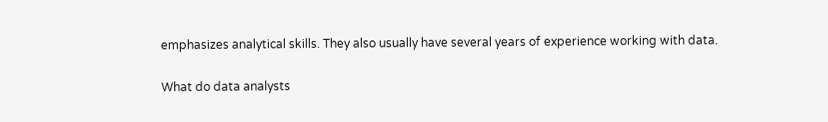emphasizes analytical skills. They also usually have several years of experience working with data.

What do data analysts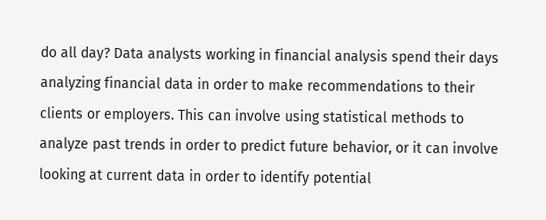do all day? Data analysts working in financial analysis spend their days analyzing financial data in order to make recommendations to their clients or employers. This can involve using statistical methods to analyze past trends in order to predict future behavior, or it can involve looking at current data in order to identify potential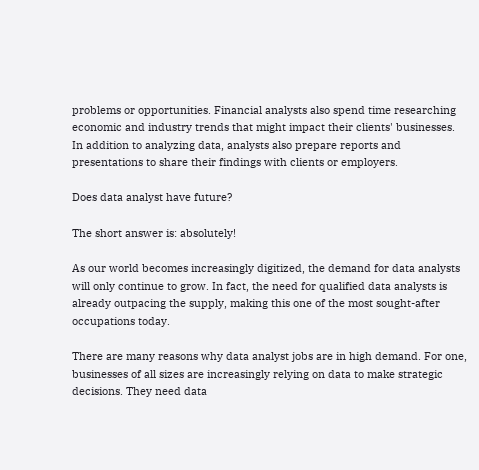problems or opportunities. Financial analysts also spend time researching economic and industry trends that might impact their clients' businesses. In addition to analyzing data, analysts also prepare reports and presentations to share their findings with clients or employers.

Does data analyst have future?

The short answer is: absolutely!

As our world becomes increasingly digitized, the demand for data analysts will only continue to grow. In fact, the need for qualified data analysts is already outpacing the supply, making this one of the most sought-after occupations today.

There are many reasons why data analyst jobs are in high demand. For one, businesses of all sizes are increasingly relying on data to make strategic decisions. They need data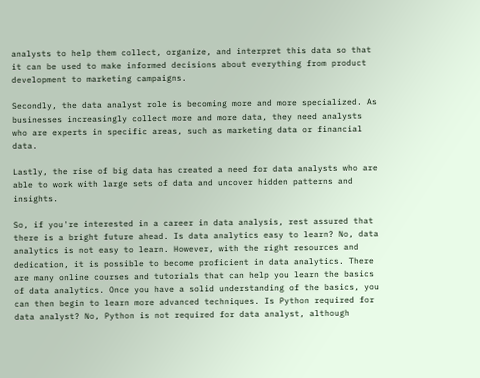analysts to help them collect, organize, and interpret this data so that it can be used to make informed decisions about everything from product development to marketing campaigns.

Secondly, the data analyst role is becoming more and more specialized. As businesses increasingly collect more and more data, they need analysts who are experts in specific areas, such as marketing data or financial data.

Lastly, the rise of big data has created a need for data analysts who are able to work with large sets of data and uncover hidden patterns and insights.

So, if you're interested in a career in data analysis, rest assured that there is a bright future ahead. Is data analytics easy to learn? No, data analytics is not easy to learn. However, with the right resources and dedication, it is possible to become proficient in data analytics. There are many online courses and tutorials that can help you learn the basics of data analytics. Once you have a solid understanding of the basics, you can then begin to learn more advanced techniques. Is Python required for data analyst? No, Python is not required for data analyst, although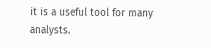it is a useful tool for many analysts.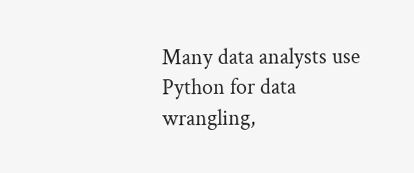Many data analysts use Python for data wrangling,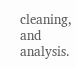cleaning, and analysis.